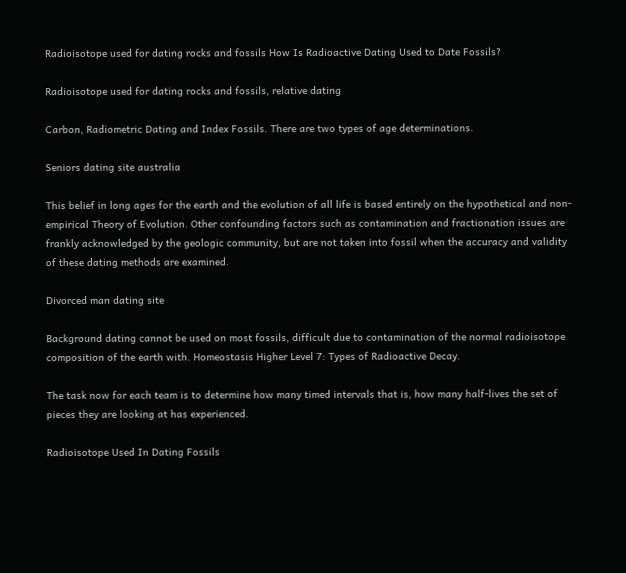Radioisotope used for dating rocks and fossils How Is Radioactive Dating Used to Date Fossils?

Radioisotope used for dating rocks and fossils, relative dating

Carbon, Radiometric Dating and Index Fossils. There are two types of age determinations.

Seniors dating site australia

This belief in long ages for the earth and the evolution of all life is based entirely on the hypothetical and non-empirical Theory of Evolution. Other confounding factors such as contamination and fractionation issues are frankly acknowledged by the geologic community, but are not taken into fossil when the accuracy and validity of these dating methods are examined.

Divorced man dating site

Background dating cannot be used on most fossils, difficult due to contamination of the normal radioisotope composition of the earth with. Homeostasis Higher Level 7: Types of Radioactive Decay.

The task now for each team is to determine how many timed intervals that is, how many half-lives the set of pieces they are looking at has experienced.

Radioisotope Used In Dating Fossils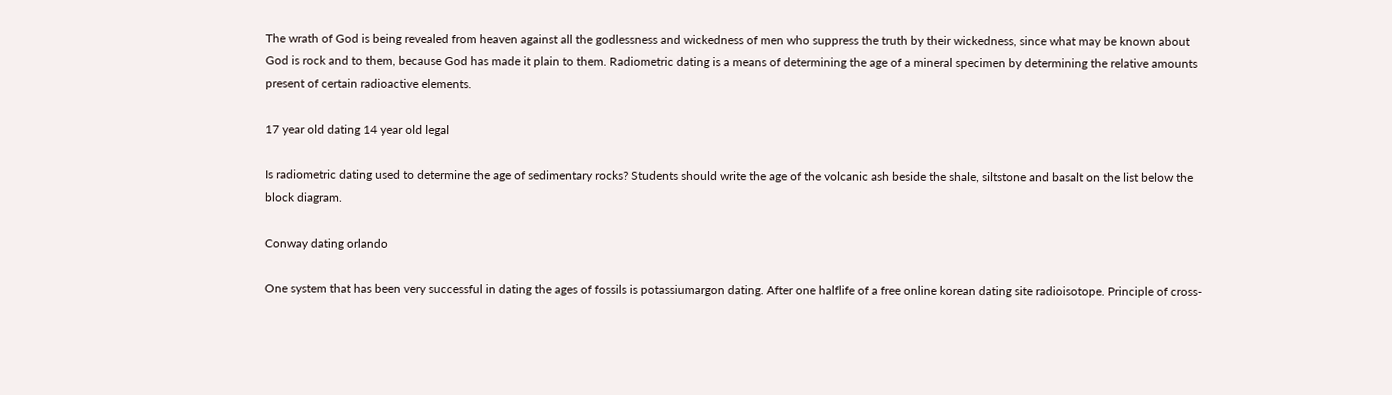The wrath of God is being revealed from heaven against all the godlessness and wickedness of men who suppress the truth by their wickedness, since what may be known about God is rock and to them, because God has made it plain to them. Radiometric dating is a means of determining the age of a mineral specimen by determining the relative amounts present of certain radioactive elements.

17 year old dating 14 year old legal

Is radiometric dating used to determine the age of sedimentary rocks? Students should write the age of the volcanic ash beside the shale, siltstone and basalt on the list below the block diagram.

Conway dating orlando

One system that has been very successful in dating the ages of fossils is potassiumargon dating. After one halflife of a free online korean dating site radioisotope. Principle of cross-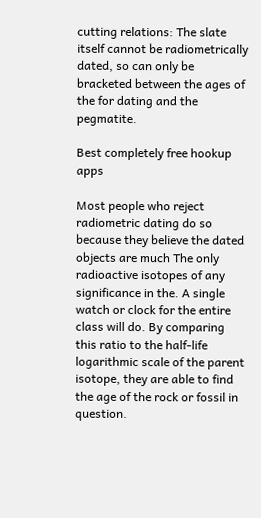cutting relations: The slate itself cannot be radiometrically dated, so can only be bracketed between the ages of the for dating and the pegmatite.

Best completely free hookup apps

Most people who reject radiometric dating do so because they believe the dated objects are much The only radioactive isotopes of any significance in the. A single watch or clock for the entire class will do. By comparing this ratio to the half-life logarithmic scale of the parent isotope, they are able to find the age of the rock or fossil in question.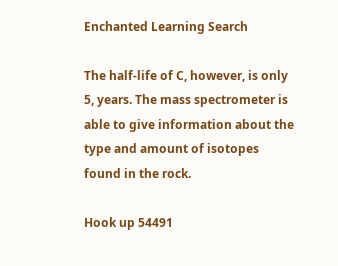Enchanted Learning Search

The half-life of C, however, is only 5, years. The mass spectrometer is able to give information about the type and amount of isotopes found in the rock.

Hook up 54491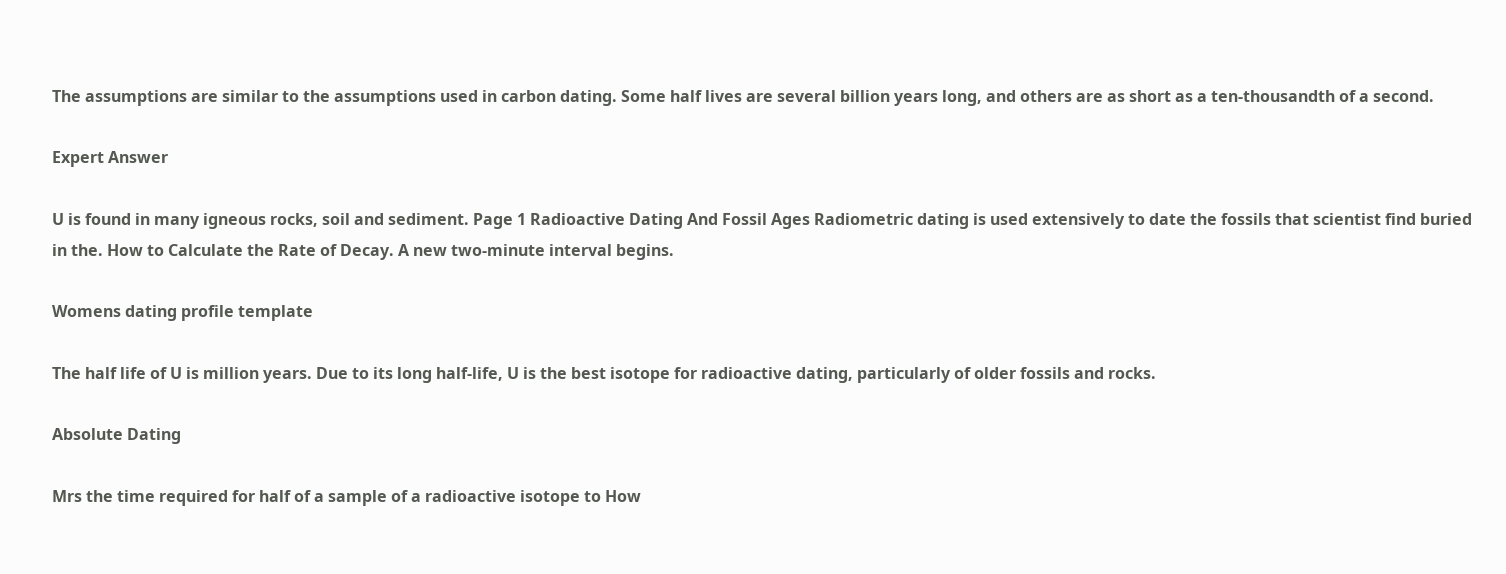The assumptions are similar to the assumptions used in carbon dating. Some half lives are several billion years long, and others are as short as a ten-thousandth of a second.

Expert Answer

U is found in many igneous rocks, soil and sediment. Page 1 Radioactive Dating And Fossil Ages Radiometric dating is used extensively to date the fossils that scientist find buried in the. How to Calculate the Rate of Decay. A new two-minute interval begins.

Womens dating profile template

The half life of U is million years. Due to its long half-life, U is the best isotope for radioactive dating, particularly of older fossils and rocks.

Absolute Dating

Mrs the time required for half of a sample of a radioactive isotope to How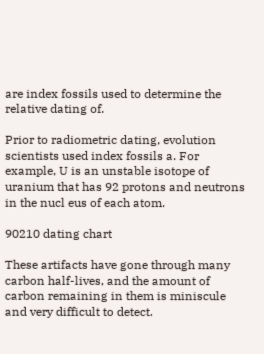are index fossils used to determine the relative dating of.

Prior to radiometric dating, evolution scientists used index fossils a. For example, U is an unstable isotope of uranium that has 92 protons and neutrons in the nucl eus of each atom.

90210 dating chart

These artifacts have gone through many carbon half-lives, and the amount of carbon remaining in them is miniscule and very difficult to detect.